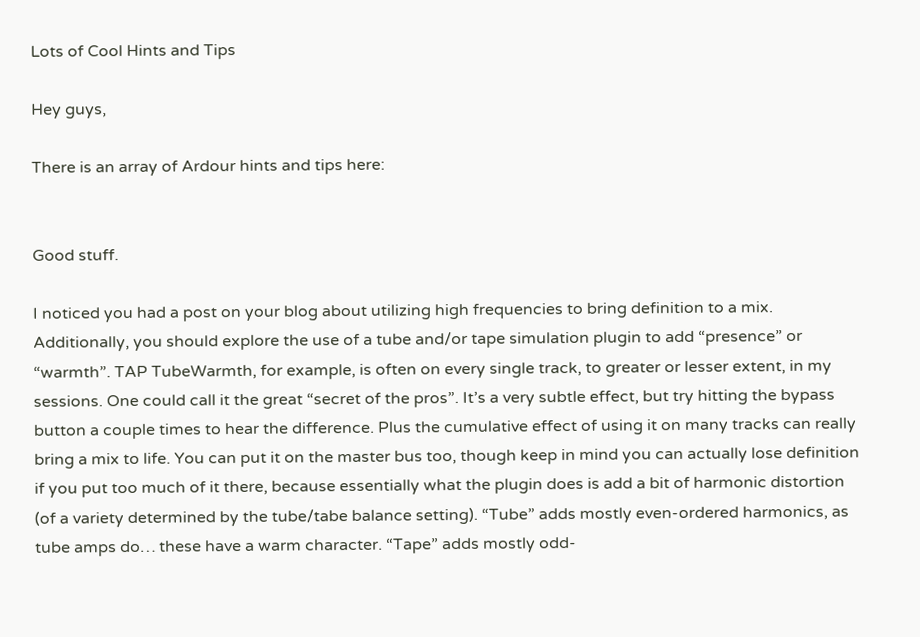Lots of Cool Hints and Tips

Hey guys,

There is an array of Ardour hints and tips here:


Good stuff.

I noticed you had a post on your blog about utilizing high frequencies to bring definition to a mix. Additionally, you should explore the use of a tube and/or tape simulation plugin to add “presence” or “warmth”. TAP TubeWarmth, for example, is often on every single track, to greater or lesser extent, in my sessions. One could call it the great “secret of the pros”. It’s a very subtle effect, but try hitting the bypass button a couple times to hear the difference. Plus the cumulative effect of using it on many tracks can really bring a mix to life. You can put it on the master bus too, though keep in mind you can actually lose definition if you put too much of it there, because essentially what the plugin does is add a bit of harmonic distortion (of a variety determined by the tube/tabe balance setting). “Tube” adds mostly even-ordered harmonics, as tube amps do… these have a warm character. “Tape” adds mostly odd-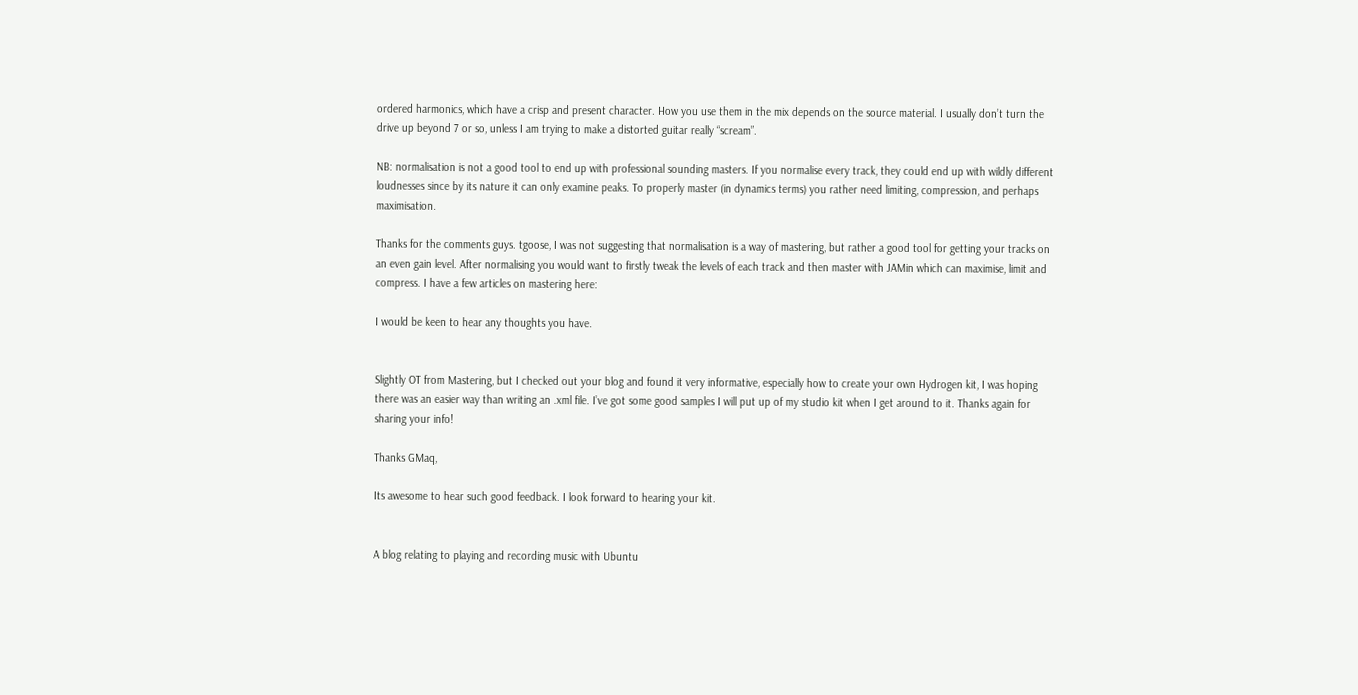ordered harmonics, which have a crisp and present character. How you use them in the mix depends on the source material. I usually don’t turn the drive up beyond 7 or so, unless I am trying to make a distorted guitar really “scream”.

NB: normalisation is not a good tool to end up with professional sounding masters. If you normalise every track, they could end up with wildly different loudnesses since by its nature it can only examine peaks. To properly master (in dynamics terms) you rather need limiting, compression, and perhaps maximisation.

Thanks for the comments guys. tgoose, I was not suggesting that normalisation is a way of mastering, but rather a good tool for getting your tracks on an even gain level. After normalising you would want to firstly tweak the levels of each track and then master with JAMin which can maximise, limit and compress. I have a few articles on mastering here:

I would be keen to hear any thoughts you have.


Slightly OT from Mastering, but I checked out your blog and found it very informative, especially how to create your own Hydrogen kit, I was hoping there was an easier way than writing an .xml file. I’ve got some good samples I will put up of my studio kit when I get around to it. Thanks again for sharing your info!

Thanks GMaq,

Its awesome to hear such good feedback. I look forward to hearing your kit.


A blog relating to playing and recording music with Ubuntu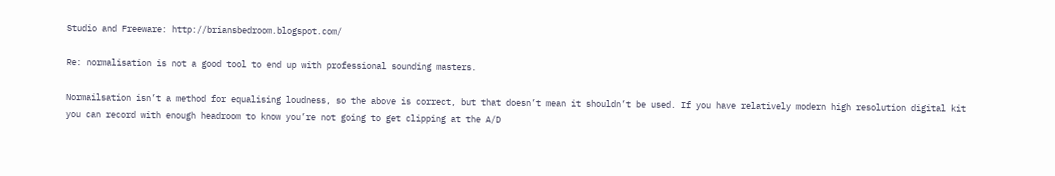Studio and Freeware: http://briansbedroom.blogspot.com/

Re: normalisation is not a good tool to end up with professional sounding masters.

Normailsation isn’t a method for equalising loudness, so the above is correct, but that doesn’t mean it shouldn’t be used. If you have relatively modern high resolution digital kit you can record with enough headroom to know you’re not going to get clipping at the A/D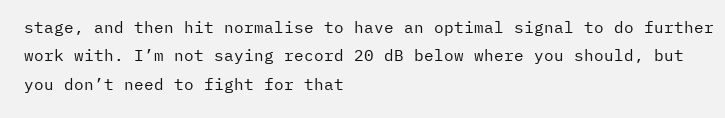stage, and then hit normalise to have an optimal signal to do further work with. I’m not saying record 20 dB below where you should, but you don’t need to fight for that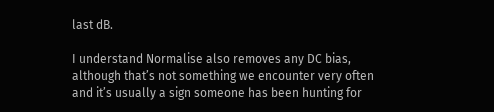last dB.

I understand Normalise also removes any DC bias, although that’s not something we encounter very often and it’s usually a sign someone has been hunting for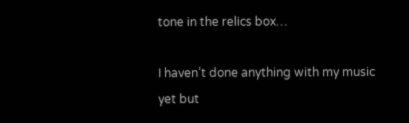tone in the relics box…

I haven’t done anything with my music yet but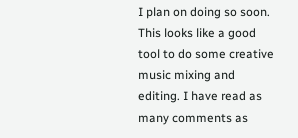I plan on doing so soon. This looks like a good tool to do some creative music mixing and editing. I have read as many comments as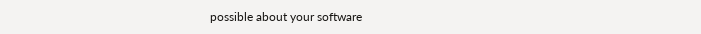possible about your software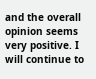and the overall opinion seems very positive. I will continue to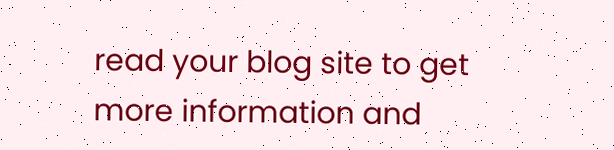read your blog site to get more information and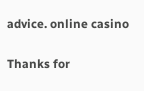advice. online casino

Thanks for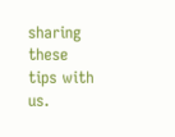sharing these tips with us.